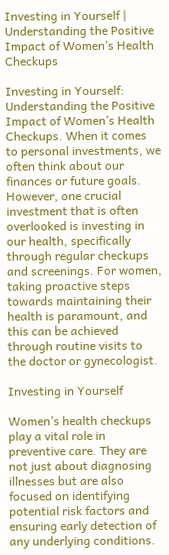Investing in Yourself | Understanding the Positive Impact of Women’s Health Checkups

Investing in Yourself: Understanding the Positive Impact of Women’s Health Checkups. When it comes to personal investments, we often think about our finances or future goals. However, one crucial investment that is often overlooked is investing in our health, specifically through regular checkups and screenings. For women, taking proactive steps towards maintaining their health is paramount, and this can be achieved through routine visits to the doctor or gynecologist.

Investing in Yourself

Women’s health checkups play a vital role in preventive care. They are not just about diagnosing illnesses but are also focused on identifying potential risk factors and ensuring early detection of any underlying conditions.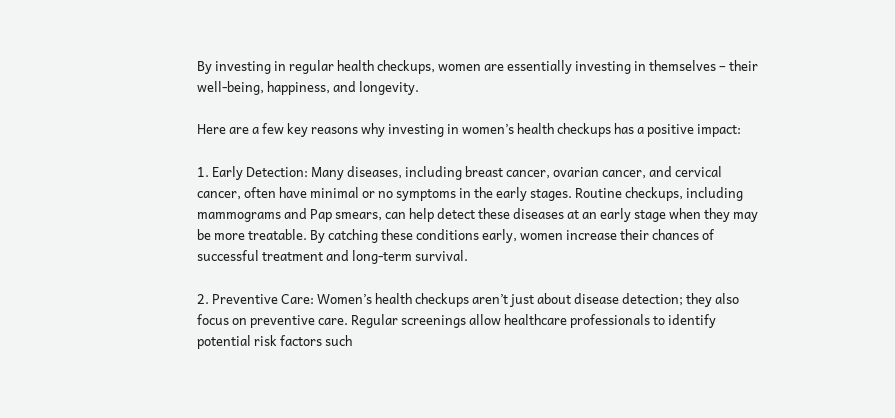By investing in regular health checkups, women are essentially investing in themselves – their well-being, happiness, and longevity.

Here are a few key reasons why investing in women’s health checkups has a positive impact:

1. Early Detection: Many diseases, including breast cancer, ovarian cancer, and cervical cancer, often have minimal or no symptoms in the early stages. Routine checkups, including mammograms and Pap smears, can help detect these diseases at an early stage when they may be more treatable. By catching these conditions early, women increase their chances of successful treatment and long-term survival.

2. Preventive Care: Women’s health checkups aren’t just about disease detection; they also focus on preventive care. Regular screenings allow healthcare professionals to identify potential risk factors such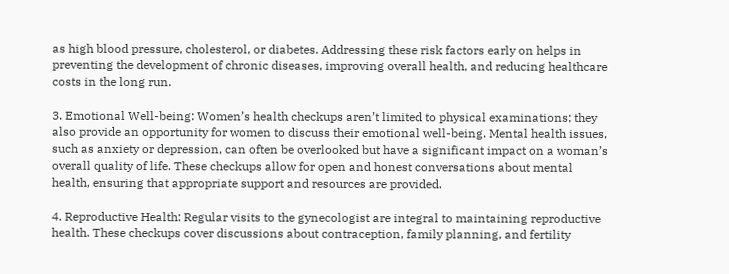as high blood pressure, cholesterol, or diabetes. Addressing these risk factors early on helps in preventing the development of chronic diseases, improving overall health, and reducing healthcare costs in the long run.

3. Emotional Well-being: Women’s health checkups aren’t limited to physical examinations; they also provide an opportunity for women to discuss their emotional well-being. Mental health issues, such as anxiety or depression, can often be overlooked but have a significant impact on a woman’s overall quality of life. These checkups allow for open and honest conversations about mental health, ensuring that appropriate support and resources are provided.

4. Reproductive Health: Regular visits to the gynecologist are integral to maintaining reproductive health. These checkups cover discussions about contraception, family planning, and fertility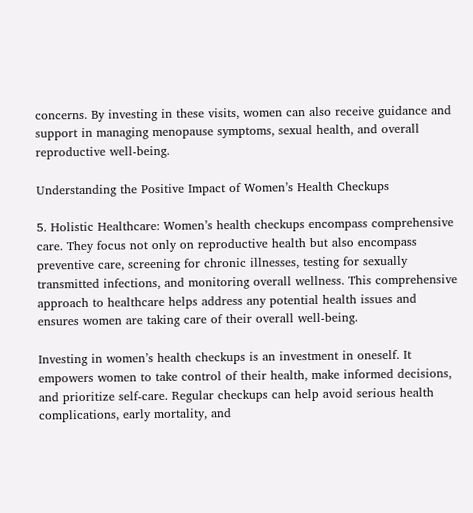concerns. By investing in these visits, women can also receive guidance and support in managing menopause symptoms, sexual health, and overall reproductive well-being.

Understanding the Positive Impact of Women’s Health Checkups

5. Holistic Healthcare: Women’s health checkups encompass comprehensive care. They focus not only on reproductive health but also encompass preventive care, screening for chronic illnesses, testing for sexually transmitted infections, and monitoring overall wellness. This comprehensive approach to healthcare helps address any potential health issues and ensures women are taking care of their overall well-being.

Investing in women’s health checkups is an investment in oneself. It empowers women to take control of their health, make informed decisions, and prioritize self-care. Regular checkups can help avoid serious health complications, early mortality, and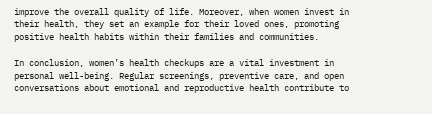improve the overall quality of life. Moreover, when women invest in their health, they set an example for their loved ones, promoting positive health habits within their families and communities.

In conclusion, women’s health checkups are a vital investment in personal well-being. Regular screenings, preventive care, and open conversations about emotional and reproductive health contribute to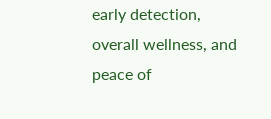early detection, overall wellness, and peace of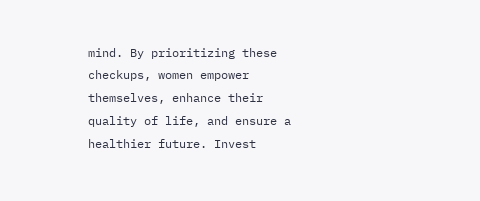mind. By prioritizing these checkups, women empower themselves, enhance their quality of life, and ensure a healthier future. Invest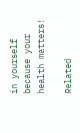in yourself because your health matters!

Related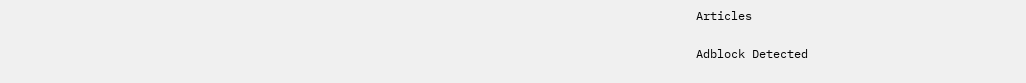Articles

Adblock Detected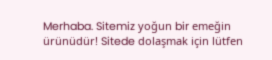Merhaba. Sitemiz yoğun bir emeğin ürünüdür! Sitede dolaşmak için lütfen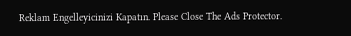Reklam Engelleyicinizi Kapatın. Please Close The Ads Protector.